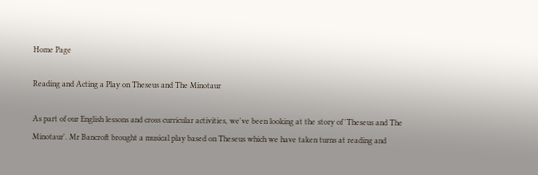Home Page

Reading and Acting a Play on Theseus and The Minotaur

As part of our English lessons and cross curricular activities, we've been looking at the story of 'Theseus and The Minotaur'. Mr Bancroft brought a musical play based on Theseus which we have taken turns at reading and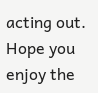acting out. Hope you enjoy the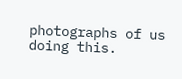photographs of us doing this.